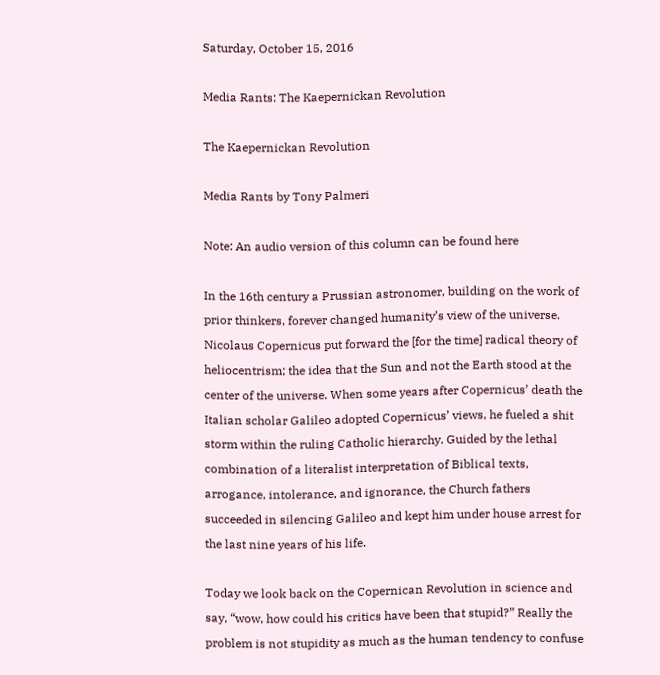Saturday, October 15, 2016

Media Rants: The Kaepernickan Revolution

The Kaepernickan Revolution

Media Rants by Tony Palmeri

Note: An audio version of this column can be found here

In the 16th century a Prussian astronomer, building on the work of prior thinkers, forever changed humanity’s view of the universe. Nicolaus Copernicus put forward the [for the time] radical theory of heliocentrism; the idea that the Sun and not the Earth stood at the center of the universe. When some years after Copernicus’ death the Italian scholar Galileo adopted Copernicus’ views, he fueled a shit storm within the ruling Catholic hierarchy. Guided by the lethal combination of a literalist interpretation of Biblical texts, arrogance, intolerance, and ignorance, the Church fathers succeeded in silencing Galileo and kept him under house arrest for the last nine years of his life.

Today we look back on the Copernican Revolution in science and say, “wow, how could his critics have been that stupid?” Really the problem is not stupidity as much as the human tendency to confuse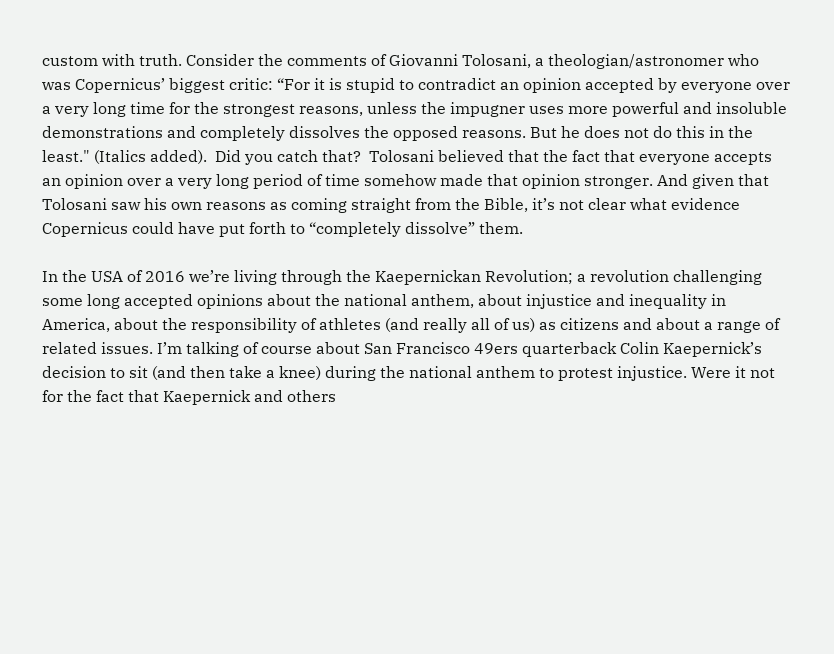custom with truth. Consider the comments of Giovanni Tolosani, a theologian/astronomer who was Copernicus’ biggest critic: “For it is stupid to contradict an opinion accepted by everyone over a very long time for the strongest reasons, unless the impugner uses more powerful and insoluble demonstrations and completely dissolves the opposed reasons. But he does not do this in the least." (Italics added).  Did you catch that?  Tolosani believed that the fact that everyone accepts an opinion over a very long period of time somehow made that opinion stronger. And given that Tolosani saw his own reasons as coming straight from the Bible, it’s not clear what evidence Copernicus could have put forth to “completely dissolve” them.

In the USA of 2016 we’re living through the Kaepernickan Revolution; a revolution challenging some long accepted opinions about the national anthem, about injustice and inequality in America, about the responsibility of athletes (and really all of us) as citizens and about a range of related issues. I’m talking of course about San Francisco 49ers quarterback Colin Kaepernick’s decision to sit (and then take a knee) during the national anthem to protest injustice. Were it not for the fact that Kaepernick and others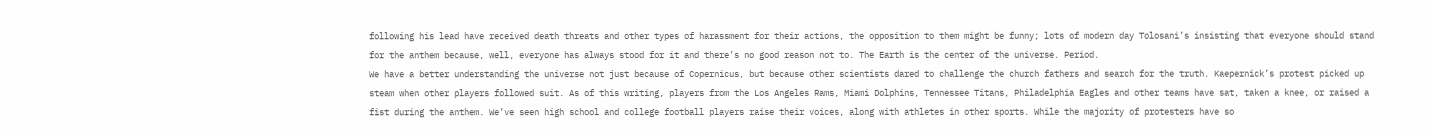following his lead have received death threats and other types of harassment for their actions, the opposition to them might be funny; lots of modern day Tolosani’s insisting that everyone should stand for the anthem because, well, everyone has always stood for it and there’s no good reason not to. The Earth is the center of the universe. Period.
We have a better understanding the universe not just because of Copernicus, but because other scientists dared to challenge the church fathers and search for the truth. Kaepernick’s protest picked up steam when other players followed suit. As of this writing, players from the Los Angeles Rams, Miami Dolphins, Tennessee Titans, Philadelphia Eagles and other teams have sat, taken a knee, or raised a fist during the anthem. We’ve seen high school and college football players raise their voices, along with athletes in other sports. While the majority of protesters have so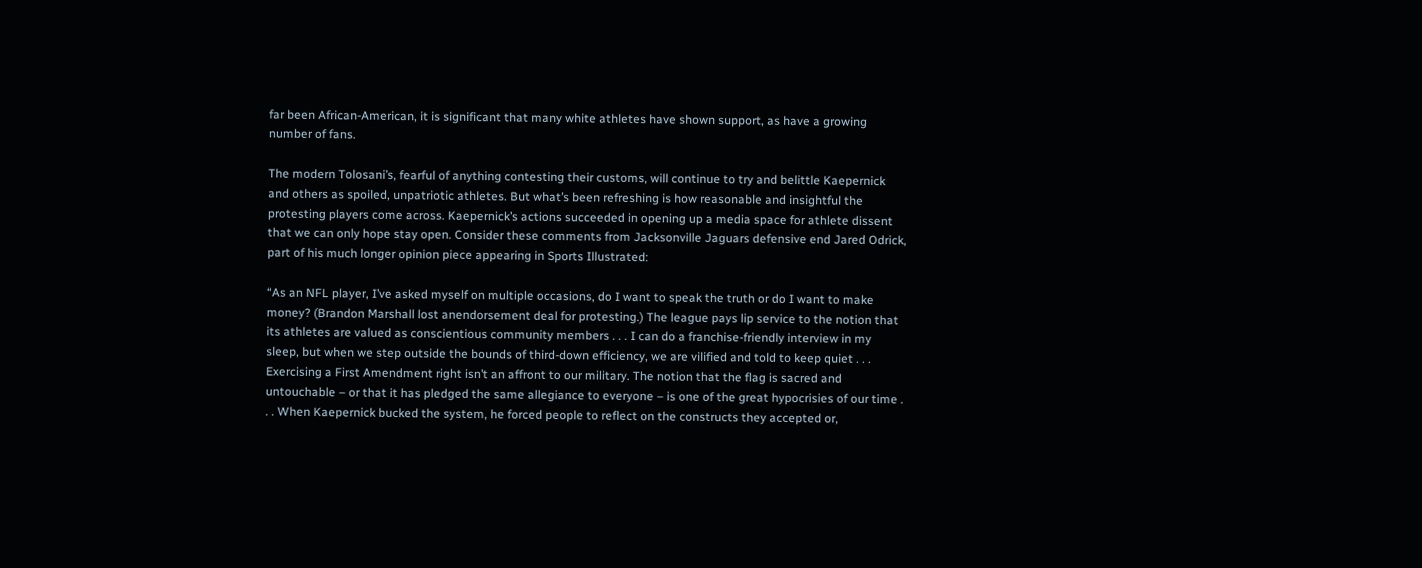far been African-American, it is significant that many white athletes have shown support, as have a growing number of fans.

The modern Tolosani’s, fearful of anything contesting their customs, will continue to try and belittle Kaepernick and others as spoiled, unpatriotic athletes. But what’s been refreshing is how reasonable and insightful the protesting players come across. Kaepernick’s actions succeeded in opening up a media space for athlete dissent that we can only hope stay open. Consider these comments from Jacksonville Jaguars defensive end Jared Odrick, part of his much longer opinion piece appearing in Sports Illustrated:

“As an NFL player, I’ve asked myself on multiple occasions, do I want to speak the truth or do I want to make money? (Brandon Marshall lost anendorsement deal for protesting.) The league pays lip service to the notion that its athletes are valued as conscientious community members . . . I can do a franchise-friendly interview in my sleep, but when we step outside the bounds of third-down efficiency, we are vilified and told to keep quiet . . . Exercising a First Amendment right isn’t an affront to our military. The notion that the flag is sacred and untouchable – or that it has pledged the same allegiance to everyone – is one of the great hypocrisies of our time . . . When Kaepernick bucked the system, he forced people to reflect on the constructs they accepted or,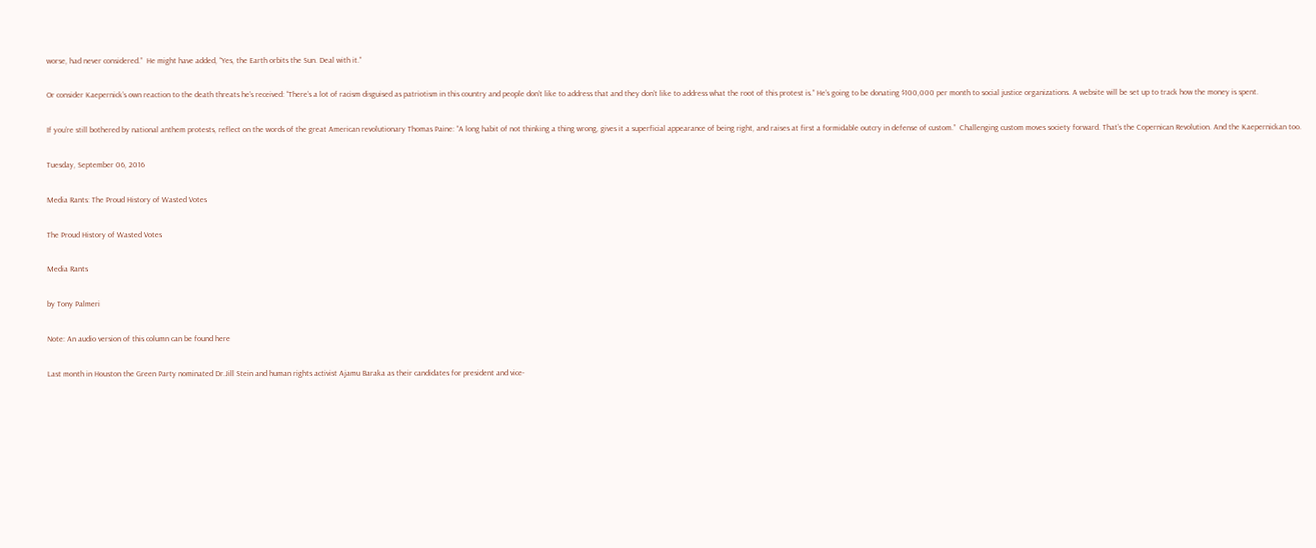worse, had never considered.”  He might have added, “Yes, the Earth orbits the Sun. Deal with it.”

Or consider Kaepernick’s own reaction to the death threats he’s received: “There’s a lot of racism disguised as patriotism in this country and people don’t like to address that and they don’t like to address what the root of this protest is.” He’s going to be donating $100,000 per month to social justice organizations. A website will be set up to track how the money is spent.

If you’re still bothered by national anthem protests, reflect on the words of the great American revolutionary Thomas Paine: “A long habit of not thinking a thing wrong, gives it a superficial appearance of being right, and raises at first a formidable outcry in defense of custom.”  Challenging custom moves society forward. That’s the Copernican Revolution. And the Kaepernickan too.

Tuesday, September 06, 2016

Media Rants: The Proud History of Wasted Votes

The Proud History of Wasted Votes

Media Rants

by Tony Palmeri

Note: An audio version of this column can be found here

Last month in Houston the Green Party nominated Dr.Jill Stein and human rights activist Ajamu Baraka as their candidates for president and vice-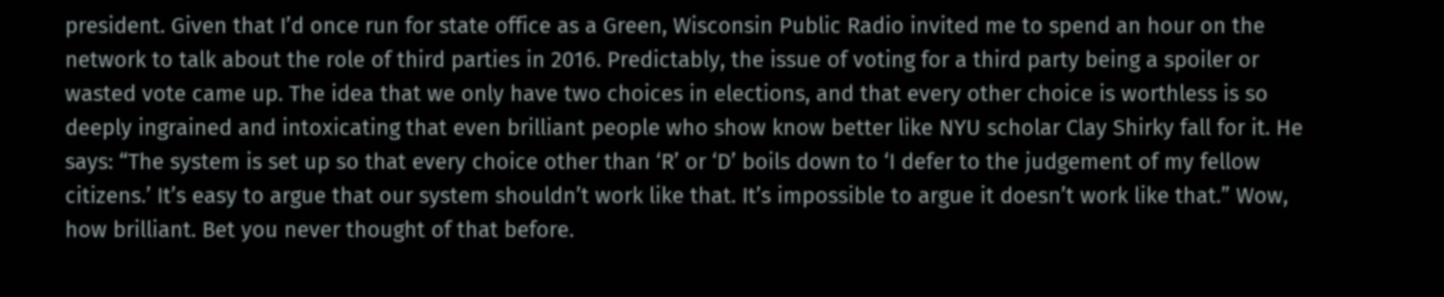president. Given that I’d once run for state office as a Green, Wisconsin Public Radio invited me to spend an hour on the network to talk about the role of third parties in 2016. Predictably, the issue of voting for a third party being a spoiler or wasted vote came up. The idea that we only have two choices in elections, and that every other choice is worthless is so deeply ingrained and intoxicating that even brilliant people who show know better like NYU scholar Clay Shirky fall for it. He says: “The system is set up so that every choice other than ‘R’ or ‘D’ boils down to ‘I defer to the judgement of my fellow citizens.’ It’s easy to argue that our system shouldn’t work like that. It’s impossible to argue it doesn’t work like that.” Wow, how brilliant. Bet you never thought of that before.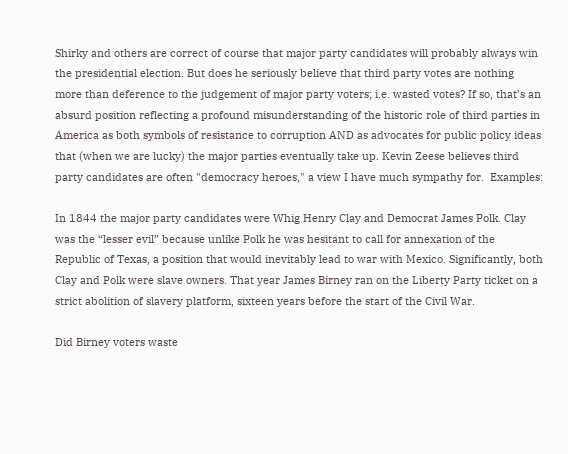Shirky and others are correct of course that major party candidates will probably always win the presidential election. But does he seriously believe that third party votes are nothing more than deference to the judgement of major party voters; i.e. wasted votes? If so, that’s an absurd position reflecting a profound misunderstanding of the historic role of third parties in America as both symbols of resistance to corruption AND as advocates for public policy ideas that (when we are lucky) the major parties eventually take up. Kevin Zeese believes third party candidates are often "democracy heroes," a view I have much sympathy for.  Examples:

In 1844 the major party candidates were Whig Henry Clay and Democrat James Polk. Clay was the “lesser evil” because unlike Polk he was hesitant to call for annexation of the Republic of Texas, a position that would inevitably lead to war with Mexico. Significantly, both Clay and Polk were slave owners. That year James Birney ran on the Liberty Party ticket on a strict abolition of slavery platform, sixteen years before the start of the Civil War.

Did Birney voters waste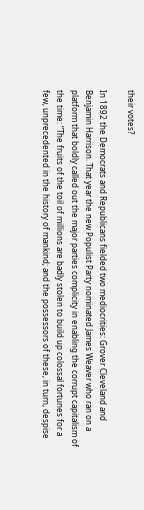their votes?

In 1892 the Democrats and Republicans fielded two mediocrities: Grover Cleveland and Benjamin Harrison. That year the new Populist Party nominated James Weaver who ran on a platform that boldly called out the major parties complicity in enabling the corrupt capitalism of the time: “The fruits of the toil of millions are badly stolen to build up colossal fortunes for a few, unprecedented in the history of mankind; and the possessors of these, in turn, despise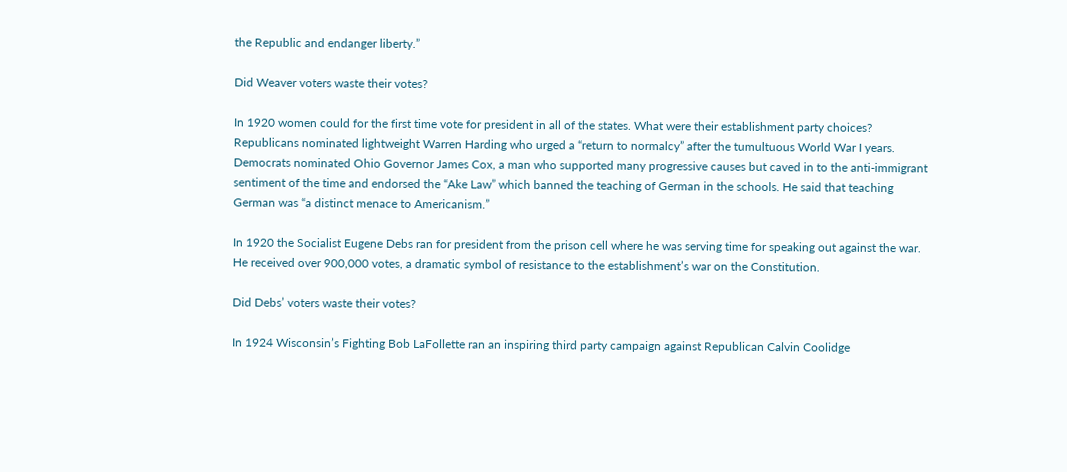the Republic and endanger liberty.”

Did Weaver voters waste their votes?

In 1920 women could for the first time vote for president in all of the states. What were their establishment party choices? Republicans nominated lightweight Warren Harding who urged a “return to normalcy” after the tumultuous World War I years. Democrats nominated Ohio Governor James Cox, a man who supported many progressive causes but caved in to the anti-immigrant sentiment of the time and endorsed the “Ake Law” which banned the teaching of German in the schools. He said that teaching German was “a distinct menace to Americanism.”

In 1920 the Socialist Eugene Debs ran for president from the prison cell where he was serving time for speaking out against the war. He received over 900,000 votes, a dramatic symbol of resistance to the establishment’s war on the Constitution.

Did Debs’ voters waste their votes?

In 1924 Wisconsin’s Fighting Bob LaFollette ran an inspiring third party campaign against Republican Calvin Coolidge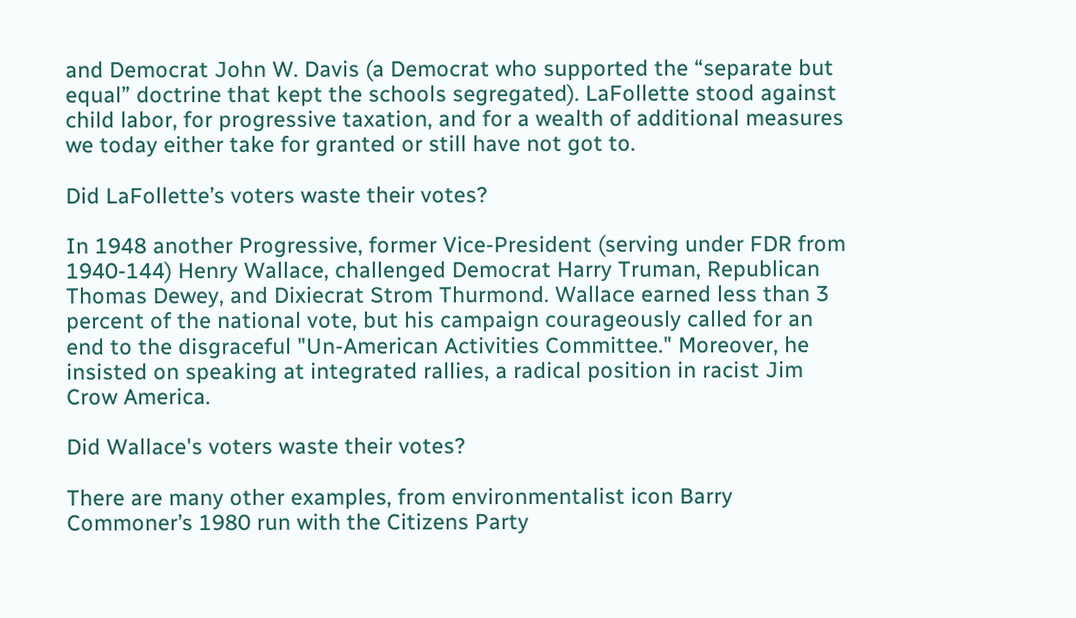and Democrat John W. Davis (a Democrat who supported the “separate but equal” doctrine that kept the schools segregated). LaFollette stood against child labor, for progressive taxation, and for a wealth of additional measures we today either take for granted or still have not got to.

Did LaFollette’s voters waste their votes?

In 1948 another Progressive, former Vice-President (serving under FDR from 1940-144) Henry Wallace, challenged Democrat Harry Truman, Republican Thomas Dewey, and Dixiecrat Strom Thurmond. Wallace earned less than 3 percent of the national vote, but his campaign courageously called for an end to the disgraceful "Un-American Activities Committee." Moreover, he insisted on speaking at integrated rallies, a radical position in racist Jim Crow America.

Did Wallace's voters waste their votes?

There are many other examples, from environmentalist icon Barry Commoner’s 1980 run with the Citizens Party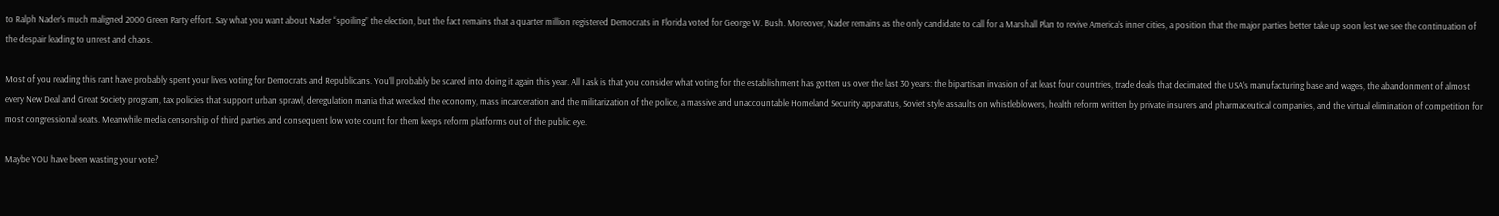to Ralph Nader’s much maligned 2000 Green Party effort. Say what you want about Nader “spoiling” the election, but the fact remains that a quarter million registered Democrats in Florida voted for George W. Bush. Moreover, Nader remains as the only candidate to call for a Marshall Plan to revive America’s inner cities, a position that the major parties better take up soon lest we see the continuation of the despair leading to unrest and chaos.

Most of you reading this rant have probably spent your lives voting for Democrats and Republicans. You’ll probably be scared into doing it again this year. All I ask is that you consider what voting for the establishment has gotten us over the last 30 years: the bipartisan invasion of at least four countries, trade deals that decimated the USA’s manufacturing base and wages, the abandonment of almost every New Deal and Great Society program, tax policies that support urban sprawl, deregulation mania that wrecked the economy, mass incarceration and the militarization of the police, a massive and unaccountable Homeland Security apparatus, Soviet style assaults on whistleblowers, health reform written by private insurers and pharmaceutical companies, and the virtual elimination of competition for most congressional seats. Meanwhile media censorship of third parties and consequent low vote count for them keeps reform platforms out of the public eye.

Maybe YOU have been wasting your vote?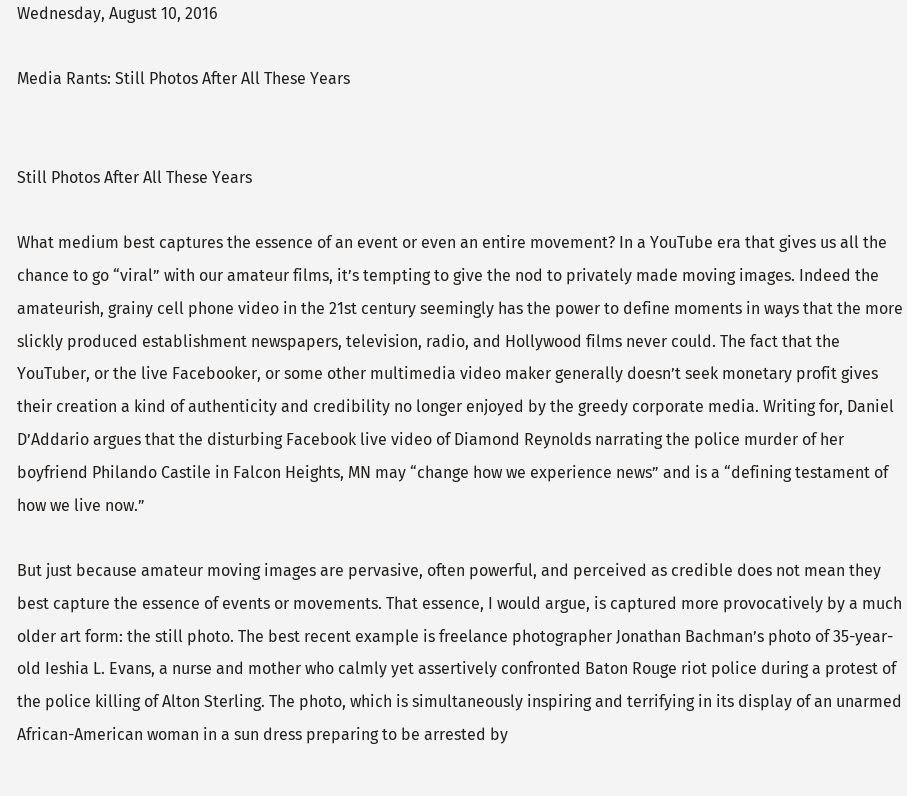Wednesday, August 10, 2016

Media Rants: Still Photos After All These Years


Still Photos After All These Years

What medium best captures the essence of an event or even an entire movement? In a YouTube era that gives us all the chance to go “viral” with our amateur films, it’s tempting to give the nod to privately made moving images. Indeed the amateurish, grainy cell phone video in the 21st century seemingly has the power to define moments in ways that the more slickly produced establishment newspapers, television, radio, and Hollywood films never could. The fact that the YouTuber, or the live Facebooker, or some other multimedia video maker generally doesn’t seek monetary profit gives their creation a kind of authenticity and credibility no longer enjoyed by the greedy corporate media. Writing for, Daniel D’Addario argues that the disturbing Facebook live video of Diamond Reynolds narrating the police murder of her boyfriend Philando Castile in Falcon Heights, MN may “change how we experience news” and is a “defining testament of how we live now.”

But just because amateur moving images are pervasive, often powerful, and perceived as credible does not mean they best capture the essence of events or movements. That essence, I would argue, is captured more provocatively by a much older art form: the still photo. The best recent example is freelance photographer Jonathan Bachman’s photo of 35-year-old Ieshia L. Evans, a nurse and mother who calmly yet assertively confronted Baton Rouge riot police during a protest of the police killing of Alton Sterling. The photo, which is simultaneously inspiring and terrifying in its display of an unarmed African-American woman in a sun dress preparing to be arrested by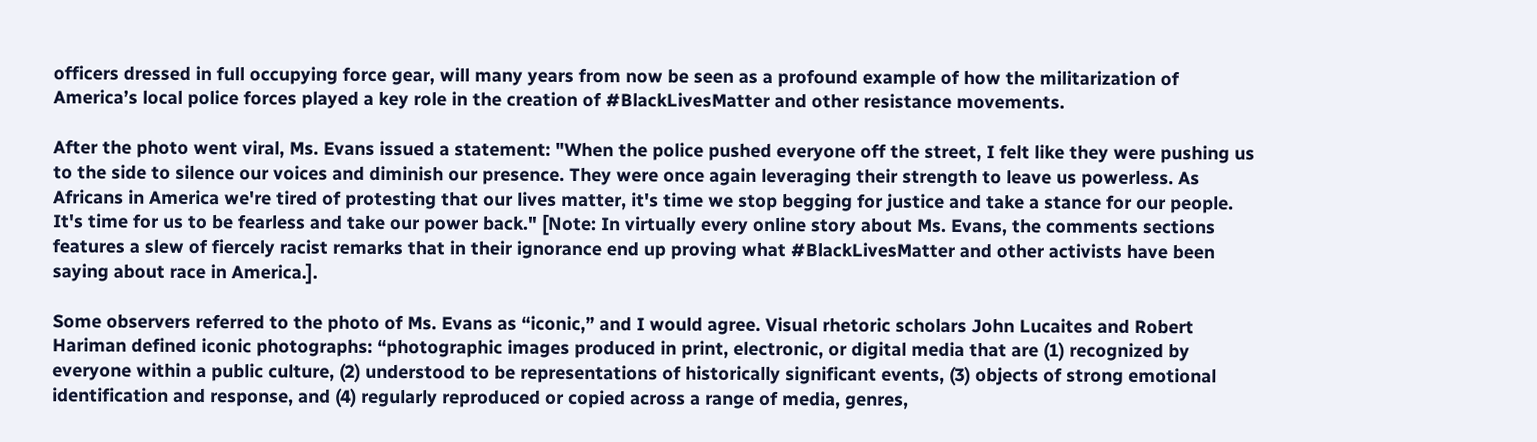officers dressed in full occupying force gear, will many years from now be seen as a profound example of how the militarization of America’s local police forces played a key role in the creation of #BlackLivesMatter and other resistance movements.

After the photo went viral, Ms. Evans issued a statement: "When the police pushed everyone off the street, I felt like they were pushing us to the side to silence our voices and diminish our presence. They were once again leveraging their strength to leave us powerless. As Africans in America we're tired of protesting that our lives matter, it's time we stop begging for justice and take a stance for our people. It's time for us to be fearless and take our power back." [Note: In virtually every online story about Ms. Evans, the comments sections features a slew of fiercely racist remarks that in their ignorance end up proving what #BlackLivesMatter and other activists have been saying about race in America.].

Some observers referred to the photo of Ms. Evans as “iconic,” and I would agree. Visual rhetoric scholars John Lucaites and Robert Hariman defined iconic photographs: “photographic images produced in print, electronic, or digital media that are (1) recognized by everyone within a public culture, (2) understood to be representations of historically significant events, (3) objects of strong emotional identification and response, and (4) regularly reproduced or copied across a range of media, genres,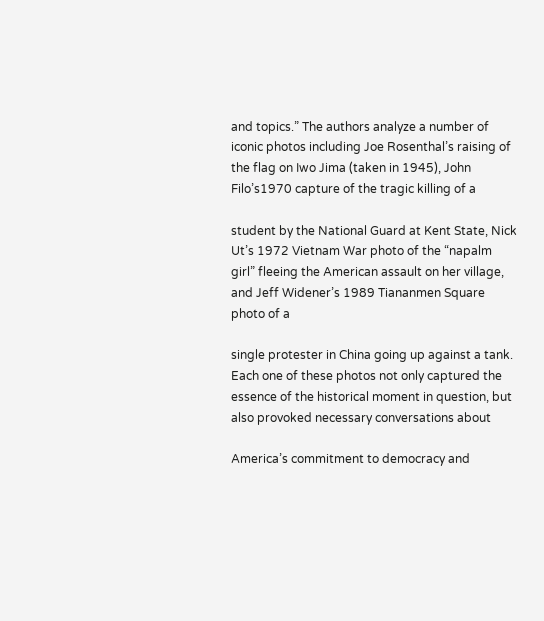and topics.” The authors analyze a number of iconic photos including Joe Rosenthal’s raising of the flag on Iwo Jima (taken in 1945), John Filo’s1970 capture of the tragic killing of a

student by the National Guard at Kent State, Nick Ut’s 1972 Vietnam War photo of the “napalm girl” fleeing the American assault on her village, and Jeff Widener’s 1989 Tiananmen Square photo of a

single protester in China going up against a tank. Each one of these photos not only captured the essence of the historical moment in question, but also provoked necessary conversations about

America’s commitment to democracy and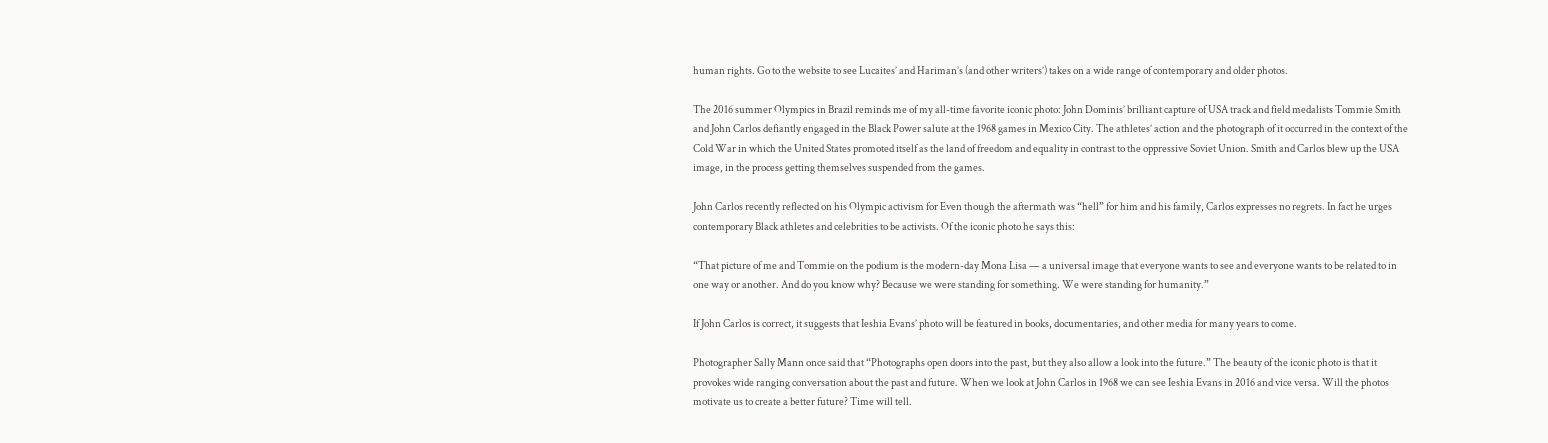human rights. Go to the website to see Lucaites’ and Hariman’s (and other writers’) takes on a wide range of contemporary and older photos.

The 2016 summer Olympics in Brazil reminds me of my all-time favorite iconic photo: John Dominis’ brilliant capture of USA track and field medalists Tommie Smith and John Carlos defiantly engaged in the Black Power salute at the 1968 games in Mexico City. The athletes’ action and the photograph of it occurred in the context of the Cold War in which the United States promoted itself as the land of freedom and equality in contrast to the oppressive Soviet Union. Smith and Carlos blew up the USA image, in the process getting themselves suspended from the games.

John Carlos recently reflected on his Olympic activism for Even though the aftermath was “hell” for him and his family, Carlos expresses no regrets. In fact he urges contemporary Black athletes and celebrities to be activists. Of the iconic photo he says this:

“That picture of me and Tommie on the podium is the modern-day Mona Lisa — a universal image that everyone wants to see and everyone wants to be related to in one way or another. And do you know why? Because we were standing for something. We were standing for humanity.”

If John Carlos is correct, it suggests that Ieshia Evans’ photo will be featured in books, documentaries, and other media for many years to come.

Photographer Sally Mann once said that “Photographs open doors into the past, but they also allow a look into the future.” The beauty of the iconic photo is that it provokes wide ranging conversation about the past and future. When we look at John Carlos in 1968 we can see Ieshia Evans in 2016 and vice versa. Will the photos motivate us to create a better future? Time will tell.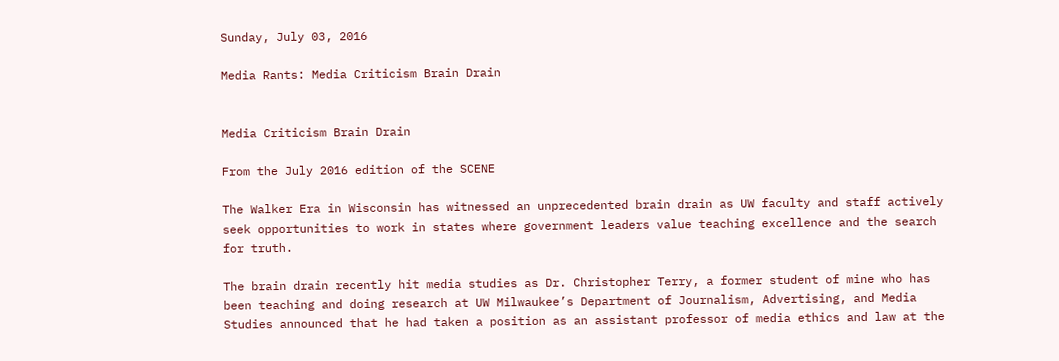Sunday, July 03, 2016

Media Rants: Media Criticism Brain Drain


Media Criticism Brain Drain

From the July 2016 edition of the SCENE

The Walker Era in Wisconsin has witnessed an unprecedented brain drain as UW faculty and staff actively seek opportunities to work in states where government leaders value teaching excellence and the search for truth.

The brain drain recently hit media studies as Dr. Christopher Terry, a former student of mine who has been teaching and doing research at UW Milwaukee’s Department of Journalism, Advertising, and Media Studies announced that he had taken a position as an assistant professor of media ethics and law at the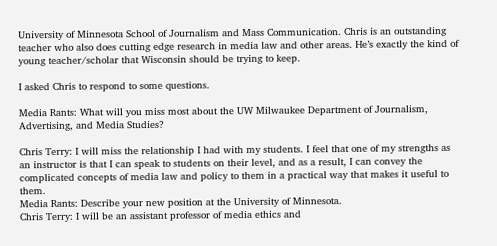University of Minnesota School of Journalism and Mass Communication. Chris is an outstanding teacher who also does cutting edge research in media law and other areas. He’s exactly the kind of young teacher/scholar that Wisconsin should be trying to keep.

I asked Chris to respond to some questions.

Media Rants: What will you miss most about the UW Milwaukee Department of Journalism, Advertising, and Media Studies?

Chris Terry: I will miss the relationship I had with my students. I feel that one of my strengths as an instructor is that I can speak to students on their level, and as a result, I can convey the complicated concepts of media law and policy to them in a practical way that makes it useful to them.
Media Rants: Describe your new position at the University of Minnesota.
Chris Terry: I will be an assistant professor of media ethics and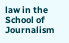law in the School of Journalism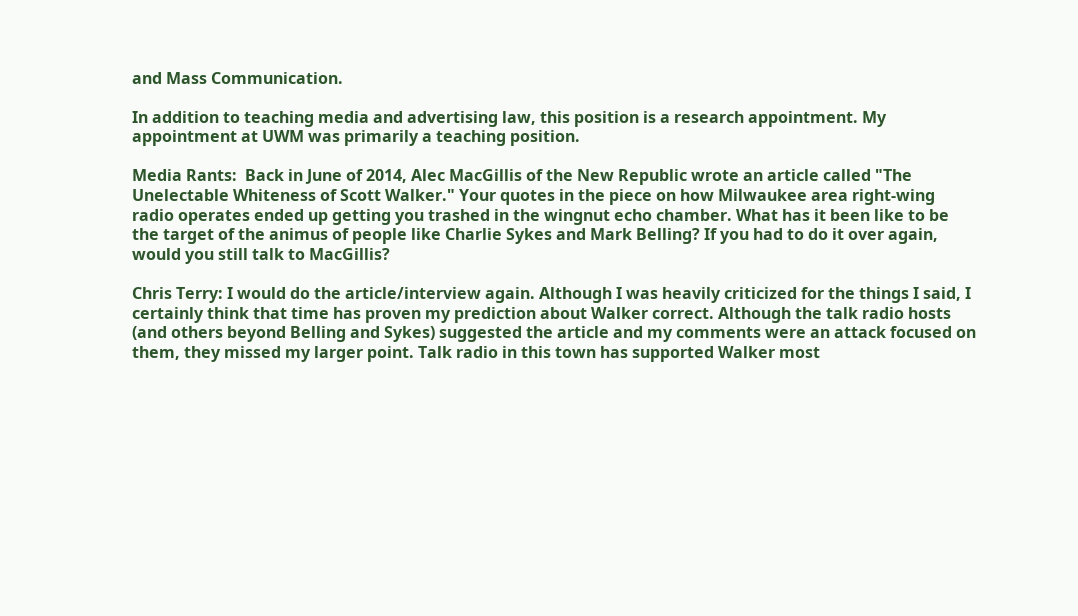and Mass Communication.

In addition to teaching media and advertising law, this position is a research appointment. My appointment at UWM was primarily a teaching position.

Media Rants:  Back in June of 2014, Alec MacGillis of the New Republic wrote an article called "The Unelectable Whiteness of Scott Walker." Your quotes in the piece on how Milwaukee area right-wing radio operates ended up getting you trashed in the wingnut echo chamber. What has it been like to be the target of the animus of people like Charlie Sykes and Mark Belling? If you had to do it over again, would you still talk to MacGillis?

Chris Terry: I would do the article/interview again. Although I was heavily criticized for the things I said, I certainly think that time has proven my prediction about Walker correct. Although the talk radio hosts (and others beyond Belling and Sykes) suggested the article and my comments were an attack focused on them, they missed my larger point. Talk radio in this town has supported Walker most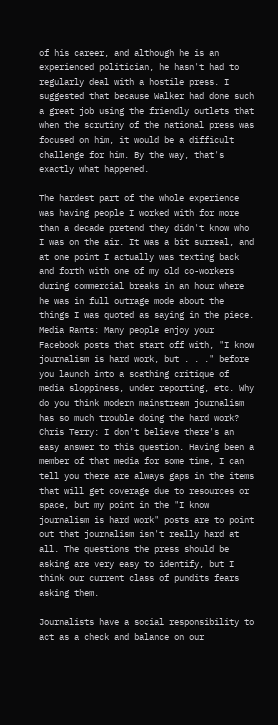of his career, and although he is an experienced politician, he hasn't had to regularly deal with a hostile press. I suggested that because Walker had done such a great job using the friendly outlets that when the scrutiny of the national press was focused on him, it would be a difficult challenge for him. By the way, that's exactly what happened.

The hardest part of the whole experience was having people I worked with for more than a decade pretend they didn't know who I was on the air. It was a bit surreal, and at one point I actually was texting back and forth with one of my old co-workers during commercial breaks in an hour where he was in full outrage mode about the things I was quoted as saying in the piece.
Media Rants: Many people enjoy your Facebook posts that start off with, "I know journalism is hard work, but . . ." before you launch into a scathing critique of media sloppiness, under reporting, etc. Why do you think modern mainstream journalism has so much trouble doing the hard work?
Chris Terry: I don't believe there's an easy answer to this question. Having been a member of that media for some time, I can tell you there are always gaps in the items that will get coverage due to resources or space, but my point in the "I know journalism is hard work" posts are to point out that journalism isn't really hard at all. The questions the press should be asking are very easy to identify, but I think our current class of pundits fears asking them.

Journalists have a social responsibility to act as a check and balance on our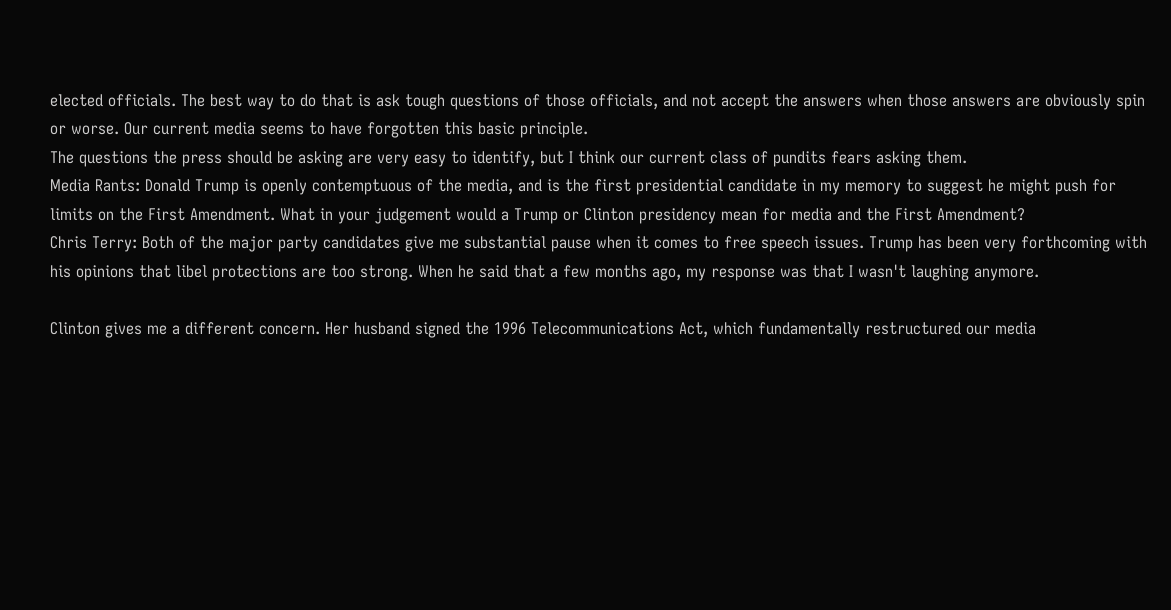elected officials. The best way to do that is ask tough questions of those officials, and not accept the answers when those answers are obviously spin or worse. Our current media seems to have forgotten this basic principle.
The questions the press should be asking are very easy to identify, but I think our current class of pundits fears asking them.
Media Rants: Donald Trump is openly contemptuous of the media, and is the first presidential candidate in my memory to suggest he might push for limits on the First Amendment. What in your judgement would a Trump or Clinton presidency mean for media and the First Amendment?
Chris Terry: Both of the major party candidates give me substantial pause when it comes to free speech issues. Trump has been very forthcoming with his opinions that libel protections are too strong. When he said that a few months ago, my response was that I wasn't laughing anymore.

Clinton gives me a different concern. Her husband signed the 1996 Telecommunications Act, which fundamentally restructured our media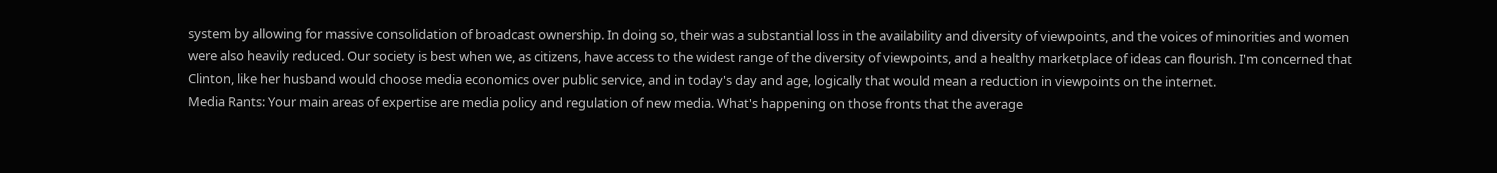system by allowing for massive consolidation of broadcast ownership. In doing so, their was a substantial loss in the availability and diversity of viewpoints, and the voices of minorities and women were also heavily reduced. Our society is best when we, as citizens, have access to the widest range of the diversity of viewpoints, and a healthy marketplace of ideas can flourish. I'm concerned that Clinton, like her husband would choose media economics over public service, and in today's day and age, logically that would mean a reduction in viewpoints on the internet.
Media Rants: Your main areas of expertise are media policy and regulation of new media. What's happening on those fronts that the average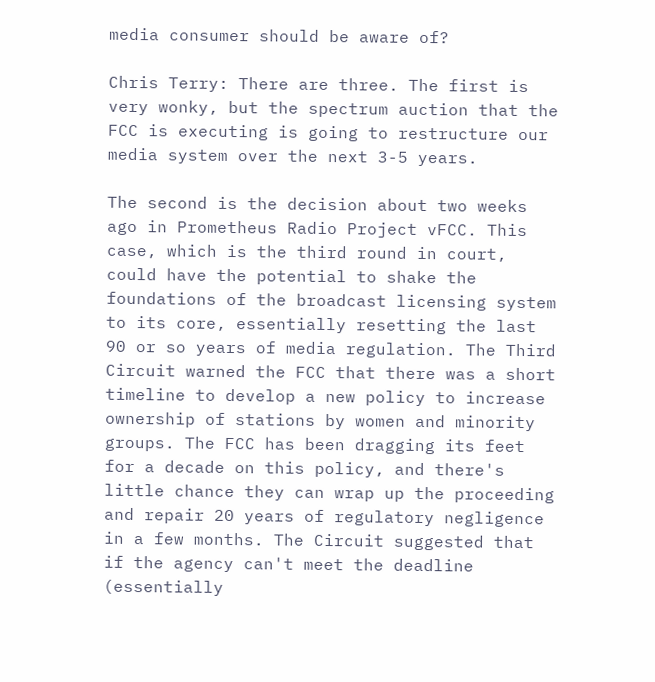media consumer should be aware of?

Chris Terry: There are three. The first is very wonky, but the spectrum auction that the FCC is executing is going to restructure our media system over the next 3-5 years.

The second is the decision about two weeks ago in Prometheus Radio Project vFCC. This case, which is the third round in court, could have the potential to shake the foundations of the broadcast licensing system to its core, essentially resetting the last 90 or so years of media regulation. The Third Circuit warned the FCC that there was a short timeline to develop a new policy to increase ownership of stations by women and minority groups. The FCC has been dragging its feet for a decade on this policy, and there's little chance they can wrap up the proceeding and repair 20 years of regulatory negligence in a few months. The Circuit suggested that if the agency can't meet the deadline (essentially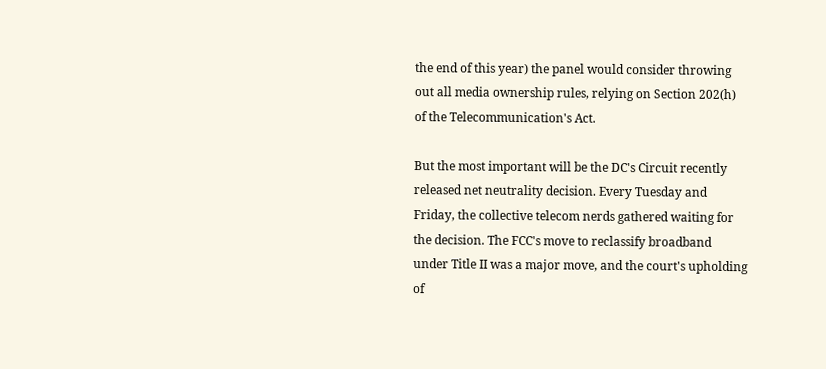the end of this year) the panel would consider throwing out all media ownership rules, relying on Section 202(h) of the Telecommunication's Act.

But the most important will be the DC's Circuit recently released net neutrality decision. Every Tuesday and Friday, the collective telecom nerds gathered waiting for the decision. The FCC's move to reclassify broadband under Title II was a major move, and the court's upholding of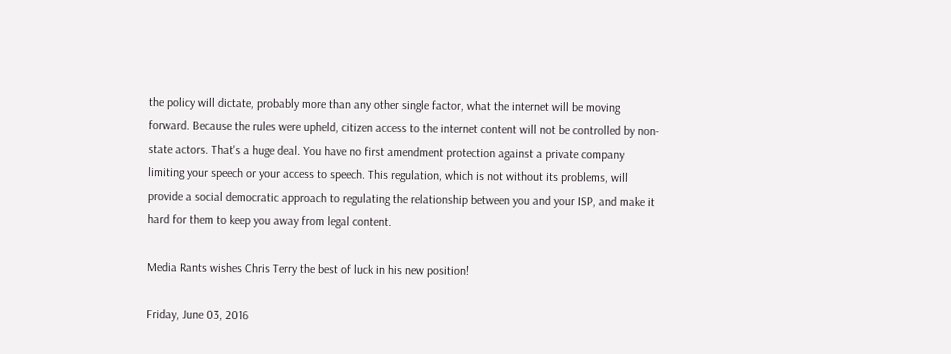the policy will dictate, probably more than any other single factor, what the internet will be moving forward. Because the rules were upheld, citizen access to the internet content will not be controlled by non-state actors. That's a huge deal. You have no first amendment protection against a private company limiting your speech or your access to speech. This regulation, which is not without its problems, will provide a social democratic approach to regulating the relationship between you and your ISP, and make it hard for them to keep you away from legal content.

Media Rants wishes Chris Terry the best of luck in his new position!

Friday, June 03, 2016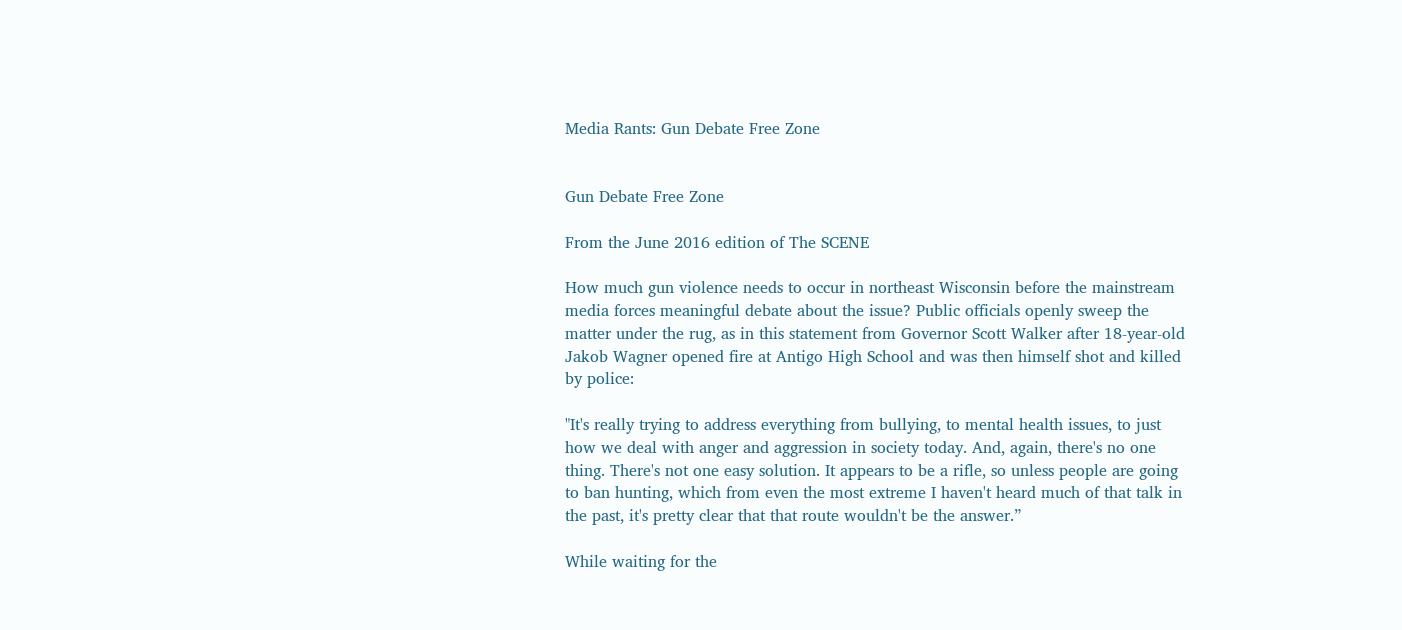Media Rants: Gun Debate Free Zone


Gun Debate Free Zone

From the June 2016 edition of The SCENE

How much gun violence needs to occur in northeast Wisconsin before the mainstream media forces meaningful debate about the issue? Public officials openly sweep the matter under the rug, as in this statement from Governor Scott Walker after 18-year-old Jakob Wagner opened fire at Antigo High School and was then himself shot and killed by police:

"It's really trying to address everything from bullying, to mental health issues, to just how we deal with anger and aggression in society today. And, again, there's no one thing. There's not one easy solution. It appears to be a rifle, so unless people are going to ban hunting, which from even the most extreme I haven't heard much of that talk in the past, it's pretty clear that that route wouldn't be the answer.”

While waiting for the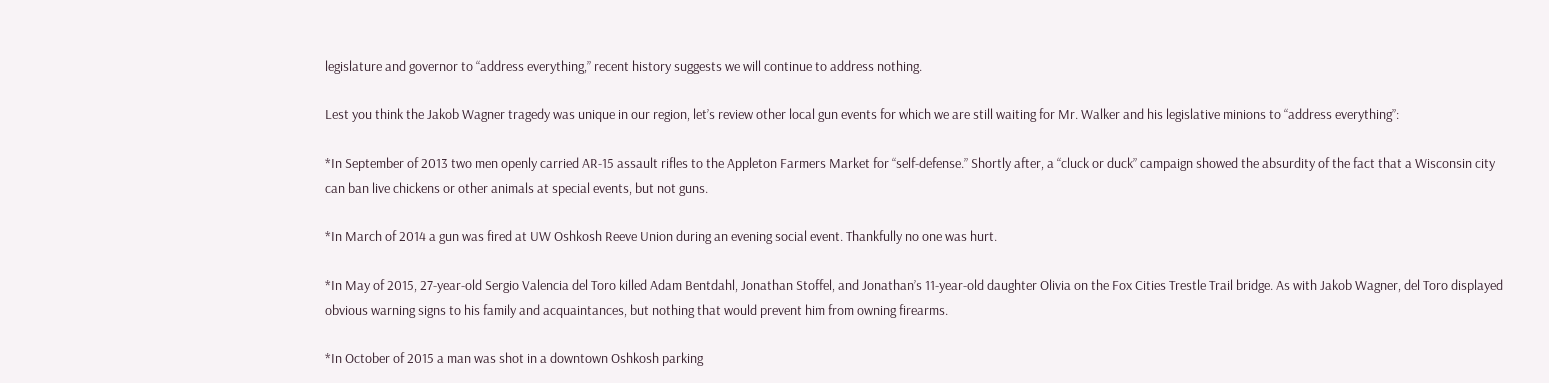legislature and governor to “address everything,” recent history suggests we will continue to address nothing.

Lest you think the Jakob Wagner tragedy was unique in our region, let’s review other local gun events for which we are still waiting for Mr. Walker and his legislative minions to “address everything”:

*In September of 2013 two men openly carried AR-15 assault rifles to the Appleton Farmers Market for “self-defense.” Shortly after, a “cluck or duck” campaign showed the absurdity of the fact that a Wisconsin city can ban live chickens or other animals at special events, but not guns.

*In March of 2014 a gun was fired at UW Oshkosh Reeve Union during an evening social event. Thankfully no one was hurt.

*In May of 2015, 27-year-old Sergio Valencia del Toro killed Adam Bentdahl, Jonathan Stoffel, and Jonathan’s 11-year-old daughter Olivia on the Fox Cities Trestle Trail bridge. As with Jakob Wagner, del Toro displayed obvious warning signs to his family and acquaintances, but nothing that would prevent him from owning firearms.

*In October of 2015 a man was shot in a downtown Oshkosh parking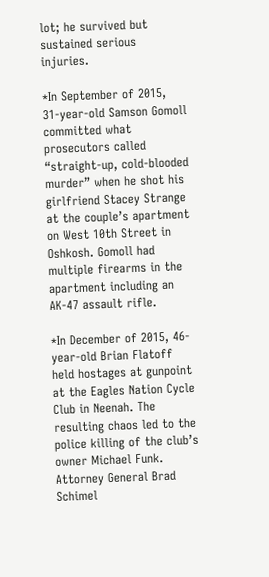lot; he survived but sustained serious injuries.

*In September of 2015, 31-year-old Samson Gomoll committed what prosecutors called “straight-up, cold-blooded murder” when he shot his girlfriend Stacey Strange at the couple’s apartment on West 10th Street in Oshkosh. Gomoll had multiple firearms in the apartment including an AK-47 assault rifle.

*In December of 2015, 46-year-old Brian Flatoff held hostages at gunpoint at the Eagles Nation Cycle Club in Neenah. The resulting chaos led to the police killing of the club’s owner Michael Funk. Attorney General Brad Schimel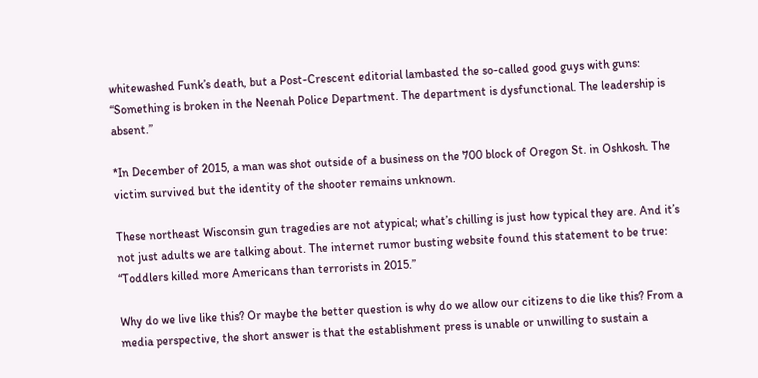whitewashed Funk’s death, but a Post-Crescent editorial lambasted the so-called good guys with guns: “Something is broken in the Neenah Police Department. The department is dysfunctional. The leadership is absent.”

*In December of 2015, a man was shot outside of a business on the 700 block of Oregon St. in Oshkosh. The victim survived but the identity of the shooter remains unknown.

These northeast Wisconsin gun tragedies are not atypical; what’s chilling is just how typical they are. And it’s not just adults we are talking about. The internet rumor busting website found this statement to be true: “Toddlers killed more Americans than terrorists in 2015.”

Why do we live like this? Or maybe the better question is why do we allow our citizens to die like this? From a media perspective, the short answer is that the establishment press is unable or unwilling to sustain a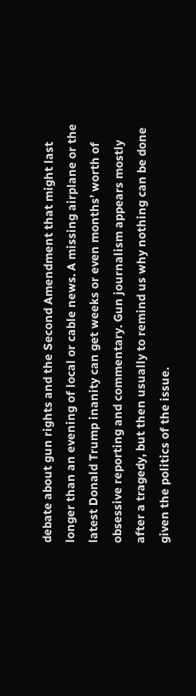debate about gun rights and the Second Amendment that might last longer than an evening of local or cable news. A missing airplane or the latest Donald Trump inanity can get weeks or even months’ worth of obsessive reporting and commentary. Gun journalism appears mostly after a tragedy, but then usually to remind us why nothing can be done given the politics of the issue.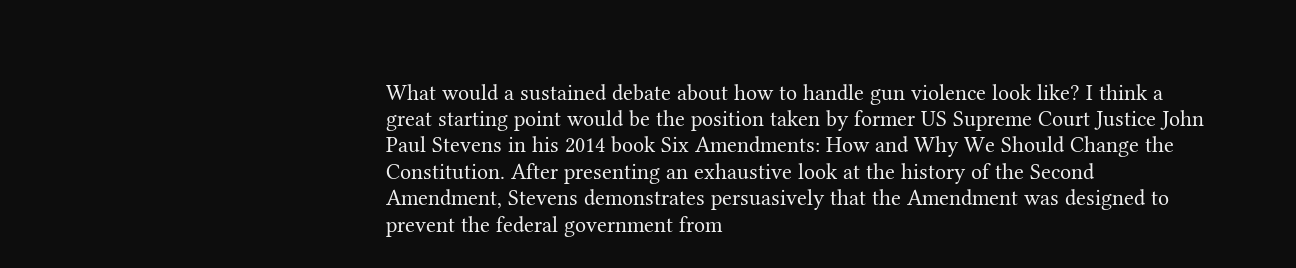What would a sustained debate about how to handle gun violence look like? I think a great starting point would be the position taken by former US Supreme Court Justice John Paul Stevens in his 2014 book Six Amendments: How and Why We Should Change the Constitution. After presenting an exhaustive look at the history of the Second Amendment, Stevens demonstrates persuasively that the Amendment was designed to prevent the federal government from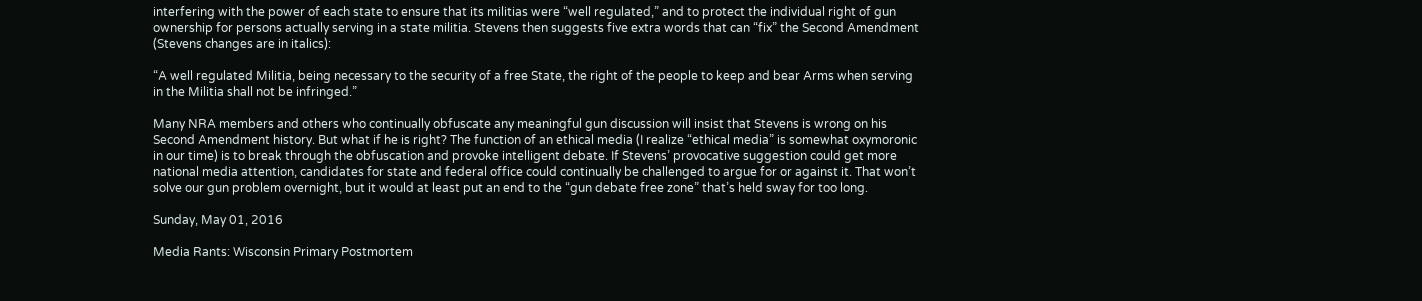interfering with the power of each state to ensure that its militias were “well regulated,” and to protect the individual right of gun ownership for persons actually serving in a state militia. Stevens then suggests five extra words that can “fix” the Second Amendment (Stevens changes are in italics):

“A well regulated Militia, being necessary to the security of a free State, the right of the people to keep and bear Arms when serving in the Militia shall not be infringed.”

Many NRA members and others who continually obfuscate any meaningful gun discussion will insist that Stevens is wrong on his Second Amendment history. But what if he is right? The function of an ethical media (I realize “ethical media” is somewhat oxymoronic in our time) is to break through the obfuscation and provoke intelligent debate. If Stevens’ provocative suggestion could get more national media attention, candidates for state and federal office could continually be challenged to argue for or against it. That won’t solve our gun problem overnight, but it would at least put an end to the “gun debate free zone” that’s held sway for too long.

Sunday, May 01, 2016

Media Rants: Wisconsin Primary Postmortem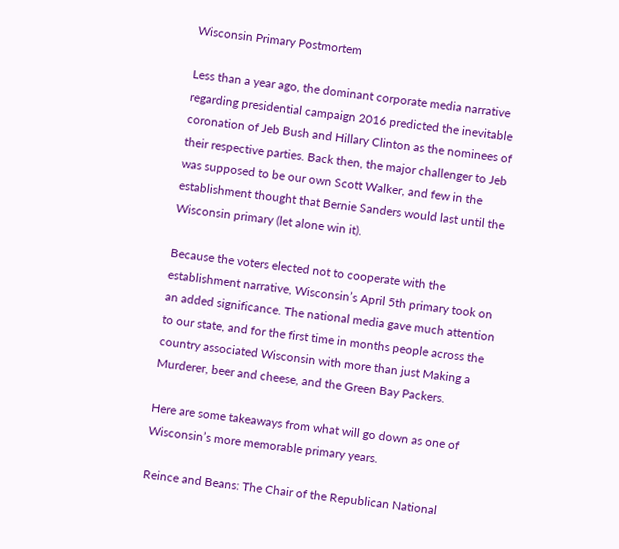Wisconsin Primary Postmortem

Less than a year ago, the dominant corporate media narrative regarding presidential campaign 2016 predicted the inevitable coronation of Jeb Bush and Hillary Clinton as the nominees of their respective parties. Back then, the major challenger to Jeb was supposed to be our own Scott Walker, and few in the establishment thought that Bernie Sanders would last until the Wisconsin primary (let alone win it).

Because the voters elected not to cooperate with the establishment narrative, Wisconsin’s April 5th primary took on an added significance. The national media gave much attention to our state, and for the first time in months people across the country associated Wisconsin with more than just Making a Murderer, beer and cheese, and the Green Bay Packers.

Here are some takeaways from what will go down as one of Wisconsin’s more memorable primary years.

Reince and Beans: The Chair of the Republican National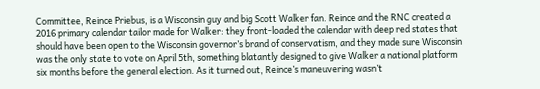Committee, Reince Priebus, is a Wisconsin guy and big Scott Walker fan. Reince and the RNC created a 2016 primary calendar tailor made for Walker: they front-loaded the calendar with deep red states that should have been open to the Wisconsin governor’s brand of conservatism, and they made sure Wisconsin was the only state to vote on April 5th, something blatantly designed to give Walker a national platform six months before the general election. As it turned out, Reince’s maneuvering wasn’t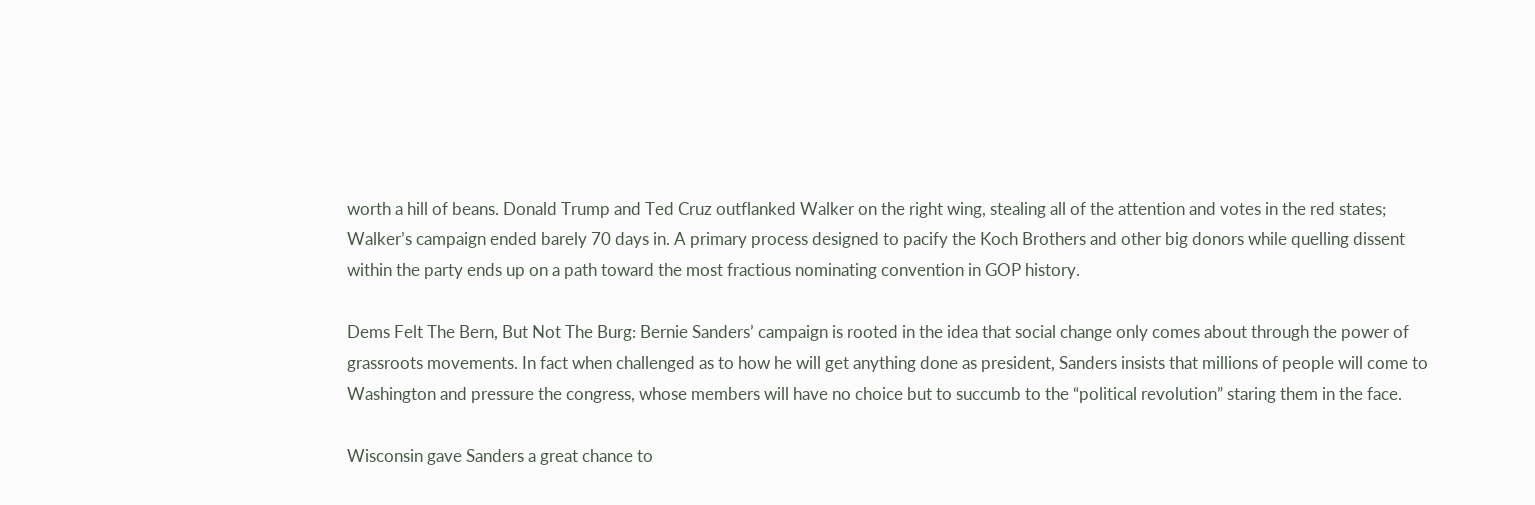worth a hill of beans. Donald Trump and Ted Cruz outflanked Walker on the right wing, stealing all of the attention and votes in the red states; Walker’s campaign ended barely 70 days in. A primary process designed to pacify the Koch Brothers and other big donors while quelling dissent within the party ends up on a path toward the most fractious nominating convention in GOP history.

Dems Felt The Bern, But Not The Burg: Bernie Sanders’ campaign is rooted in the idea that social change only comes about through the power of grassroots movements. In fact when challenged as to how he will get anything done as president, Sanders insists that millions of people will come to Washington and pressure the congress, whose members will have no choice but to succumb to the “political revolution” staring them in the face.

Wisconsin gave Sanders a great chance to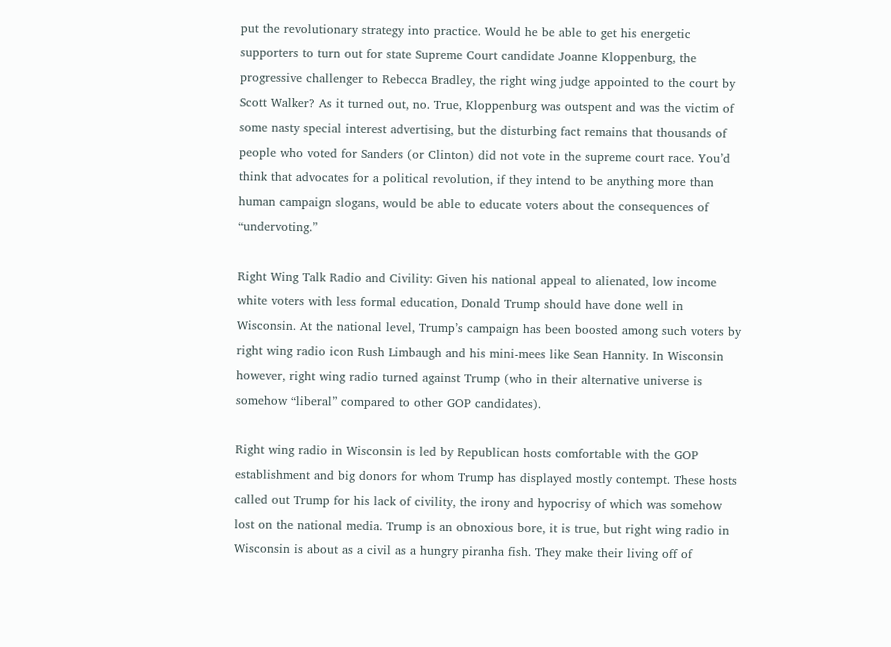put the revolutionary strategy into practice. Would he be able to get his energetic supporters to turn out for state Supreme Court candidate Joanne Kloppenburg, the progressive challenger to Rebecca Bradley, the right wing judge appointed to the court by Scott Walker? As it turned out, no. True, Kloppenburg was outspent and was the victim of some nasty special interest advertising, but the disturbing fact remains that thousands of people who voted for Sanders (or Clinton) did not vote in the supreme court race. You’d think that advocates for a political revolution, if they intend to be anything more than human campaign slogans, would be able to educate voters about the consequences of “undervoting.”

Right Wing Talk Radio and Civility: Given his national appeal to alienated, low income white voters with less formal education, Donald Trump should have done well in Wisconsin. At the national level, Trump’s campaign has been boosted among such voters by right wing radio icon Rush Limbaugh and his mini-mees like Sean Hannity. In Wisconsin however, right wing radio turned against Trump (who in their alternative universe is somehow “liberal” compared to other GOP candidates).

Right wing radio in Wisconsin is led by Republican hosts comfortable with the GOP establishment and big donors for whom Trump has displayed mostly contempt. These hosts called out Trump for his lack of civility, the irony and hypocrisy of which was somehow lost on the national media. Trump is an obnoxious bore, it is true, but right wing radio in Wisconsin is about as a civil as a hungry piranha fish. They make their living off of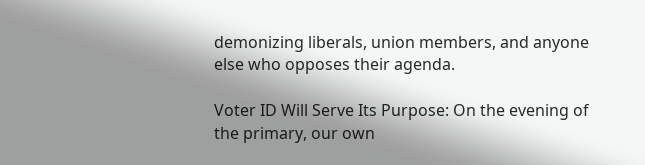demonizing liberals, union members, and anyone else who opposes their agenda.

Voter ID Will Serve Its Purpose: On the evening of the primary, our own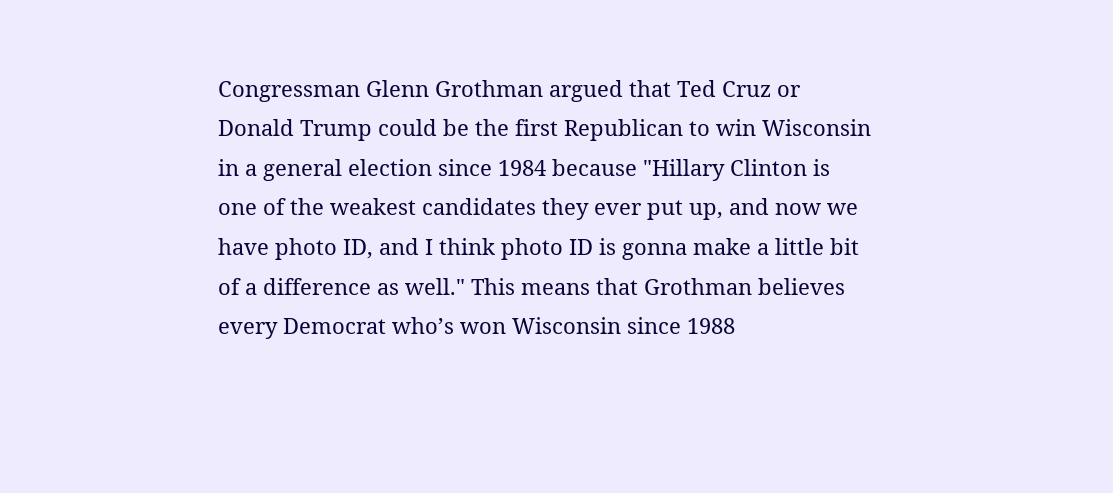Congressman Glenn Grothman argued that Ted Cruz or Donald Trump could be the first Republican to win Wisconsin in a general election since 1984 because "Hillary Clinton is one of the weakest candidates they ever put up, and now we have photo ID, and I think photo ID is gonna make a little bit of a difference as well." This means that Grothman believes every Democrat who’s won Wisconsin since 1988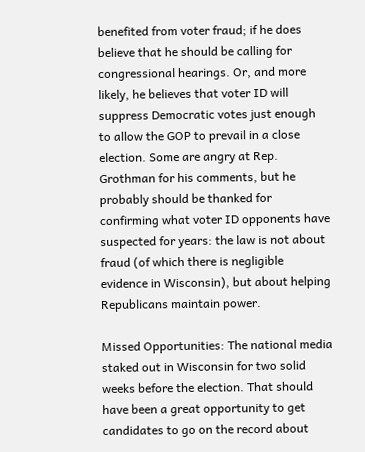benefited from voter fraud; if he does believe that he should be calling for congressional hearings. Or, and more likely, he believes that voter ID will suppress Democratic votes just enough to allow the GOP to prevail in a close election. Some are angry at Rep. Grothman for his comments, but he probably should be thanked for confirming what voter ID opponents have suspected for years: the law is not about fraud (of which there is negligible evidence in Wisconsin), but about helping Republicans maintain power.

Missed Opportunities: The national media staked out in Wisconsin for two solid weeks before the election. That should have been a great opportunity to get candidates to go on the record about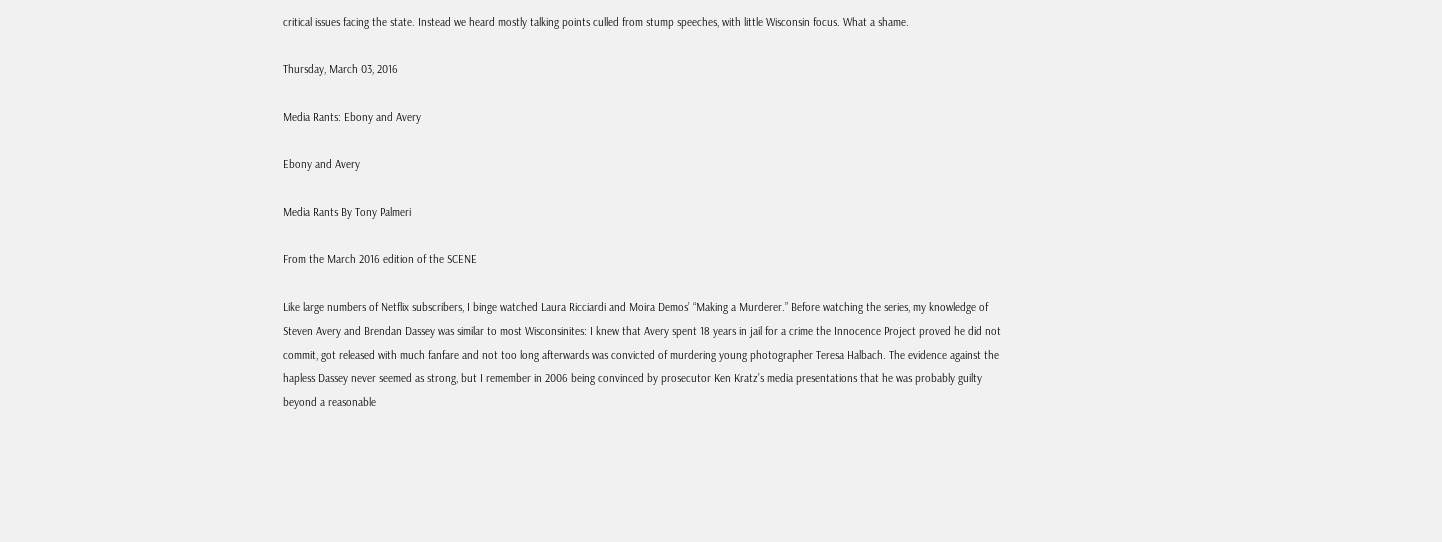critical issues facing the state. Instead we heard mostly talking points culled from stump speeches, with little Wisconsin focus. What a shame.

Thursday, March 03, 2016

Media Rants: Ebony and Avery

Ebony and Avery

Media Rants By Tony Palmeri

From the March 2016 edition of the SCENE

Like large numbers of Netflix subscribers, I binge watched Laura Ricciardi and Moira Demos’ “Making a Murderer.” Before watching the series, my knowledge of Steven Avery and Brendan Dassey was similar to most Wisconsinites: I knew that Avery spent 18 years in jail for a crime the Innocence Project proved he did not commit, got released with much fanfare and not too long afterwards was convicted of murdering young photographer Teresa Halbach. The evidence against the hapless Dassey never seemed as strong, but I remember in 2006 being convinced by prosecutor Ken Kratz’s media presentations that he was probably guilty beyond a reasonable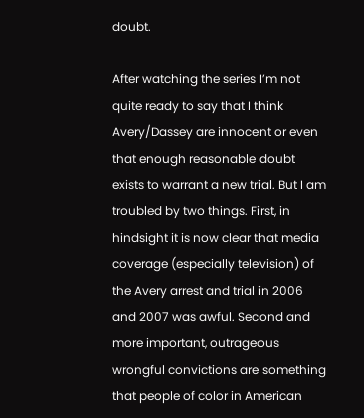doubt.

After watching the series I’m not quite ready to say that I think Avery/Dassey are innocent or even that enough reasonable doubt exists to warrant a new trial. But I am troubled by two things. First, in hindsight it is now clear that media coverage (especially television) of the Avery arrest and trial in 2006 and 2007 was awful. Second and more important, outrageous wrongful convictions are something that people of color in American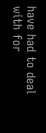have had to deal with for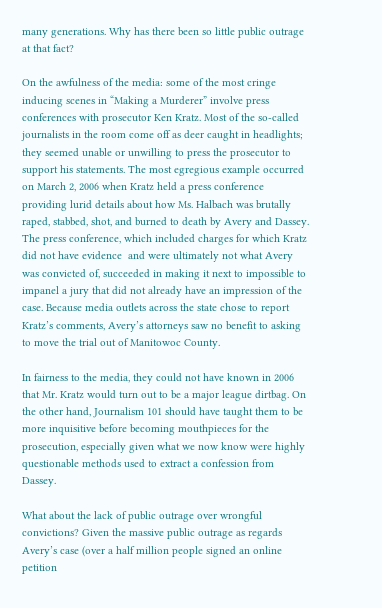many generations. Why has there been so little public outrage at that fact?

On the awfulness of the media: some of the most cringe inducing scenes in “Making a Murderer” involve press conferences with prosecutor Ken Kratz. Most of the so-called journalists in the room come off as deer caught in headlights; they seemed unable or unwilling to press the prosecutor to support his statements. The most egregious example occurred on March 2, 2006 when Kratz held a press conference providing lurid details about how Ms. Halbach was brutally raped, stabbed, shot, and burned to death by Avery and Dassey. The press conference, which included charges for which Kratz did not have evidence  and were ultimately not what Avery was convicted of, succeeded in making it next to impossible to impanel a jury that did not already have an impression of the case. Because media outlets across the state chose to report Kratz’s comments, Avery’s attorneys saw no benefit to asking to move the trial out of Manitowoc County.

In fairness to the media, they could not have known in 2006 that Mr. Kratz would turn out to be a major league dirtbag. On the other hand, Journalism 101 should have taught them to be more inquisitive before becoming mouthpieces for the prosecution, especially given what we now know were highly questionable methods used to extract a confession from Dassey.

What about the lack of public outrage over wrongful convictions? Given the massive public outrage as regards Avery’s case (over a half million people signed an online petition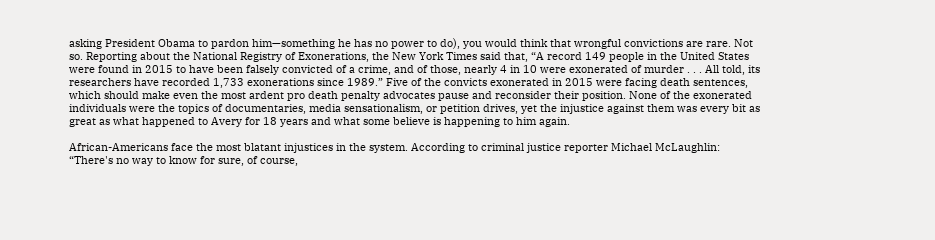asking President Obama to pardon him—something he has no power to do), you would think that wrongful convictions are rare. Not so. Reporting about the National Registry of Exonerations, the New York Times said that, “A record 149 people in the United States were found in 2015 to have been falsely convicted of a crime, and of those, nearly 4 in 10 were exonerated of murder . . . All told, its researchers have recorded 1,733 exonerations since 1989.” Five of the convicts exonerated in 2015 were facing death sentences, which should make even the most ardent pro death penalty advocates pause and reconsider their position. None of the exonerated individuals were the topics of documentaries, media sensationalism, or petition drives, yet the injustice against them was every bit as great as what happened to Avery for 18 years and what some believe is happening to him again.

African-Americans face the most blatant injustices in the system. According to criminal justice reporter Michael McLaughlin: “There's no way to know for sure, of course,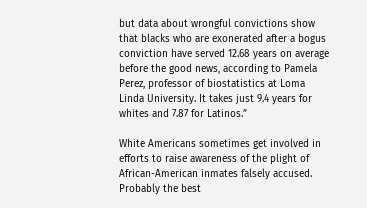but data about wrongful convictions show that blacks who are exonerated after a bogus conviction have served 12.68 years on average before the good news, according to Pamela Perez, professor of biostatistics at Loma Linda University. It takes just 9.4 years for whites and 7.87 for Latinos.”

White Americans sometimes get involved in efforts to raise awareness of the plight of African-American inmates falsely accused. Probably the best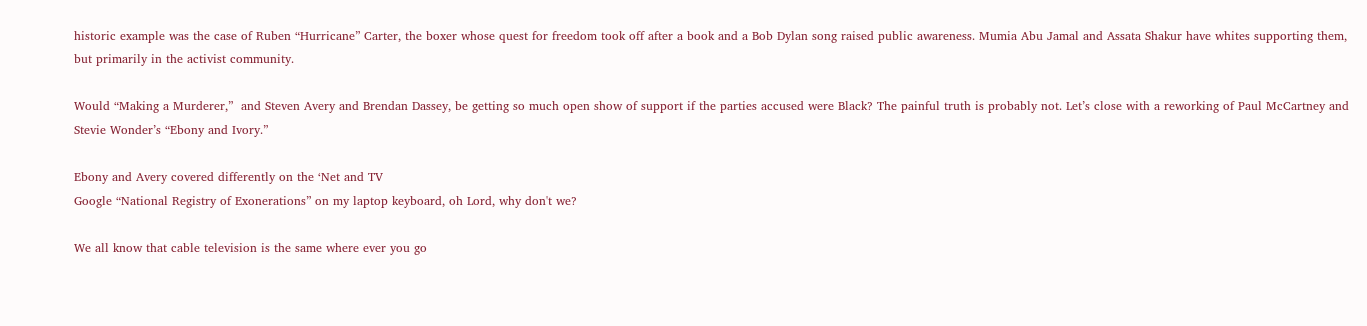historic example was the case of Ruben “Hurricane” Carter, the boxer whose quest for freedom took off after a book and a Bob Dylan song raised public awareness. Mumia Abu Jamal and Assata Shakur have whites supporting them, but primarily in the activist community.

Would “Making a Murderer,”  and Steven Avery and Brendan Dassey, be getting so much open show of support if the parties accused were Black? The painful truth is probably not. Let’s close with a reworking of Paul McCartney and Stevie Wonder’s “Ebony and Ivory.”

Ebony and Avery covered differently on the ‘Net and TV
Google “National Registry of Exonerations” on my laptop keyboard, oh Lord, why don't we?

We all know that cable television is the same where ever you go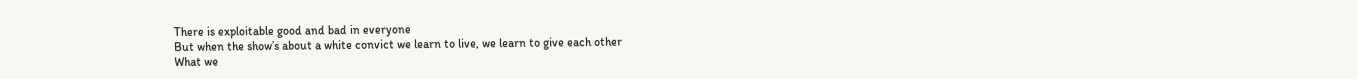There is exploitable good and bad in everyone
But when the show’s about a white convict we learn to live, we learn to give each other
What we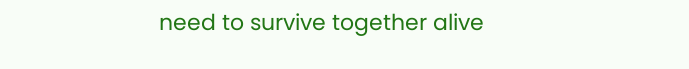need to survive together alive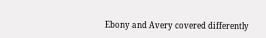Ebony and Avery covered differently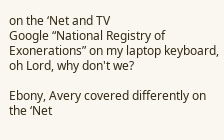on the ‘Net and TV
Google “National Registry of Exonerations” on my laptop keyboard, oh Lord, why don't we?

Ebony, Avery covered differently on the ‘Net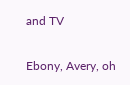and TV

Ebony, Avery, oh